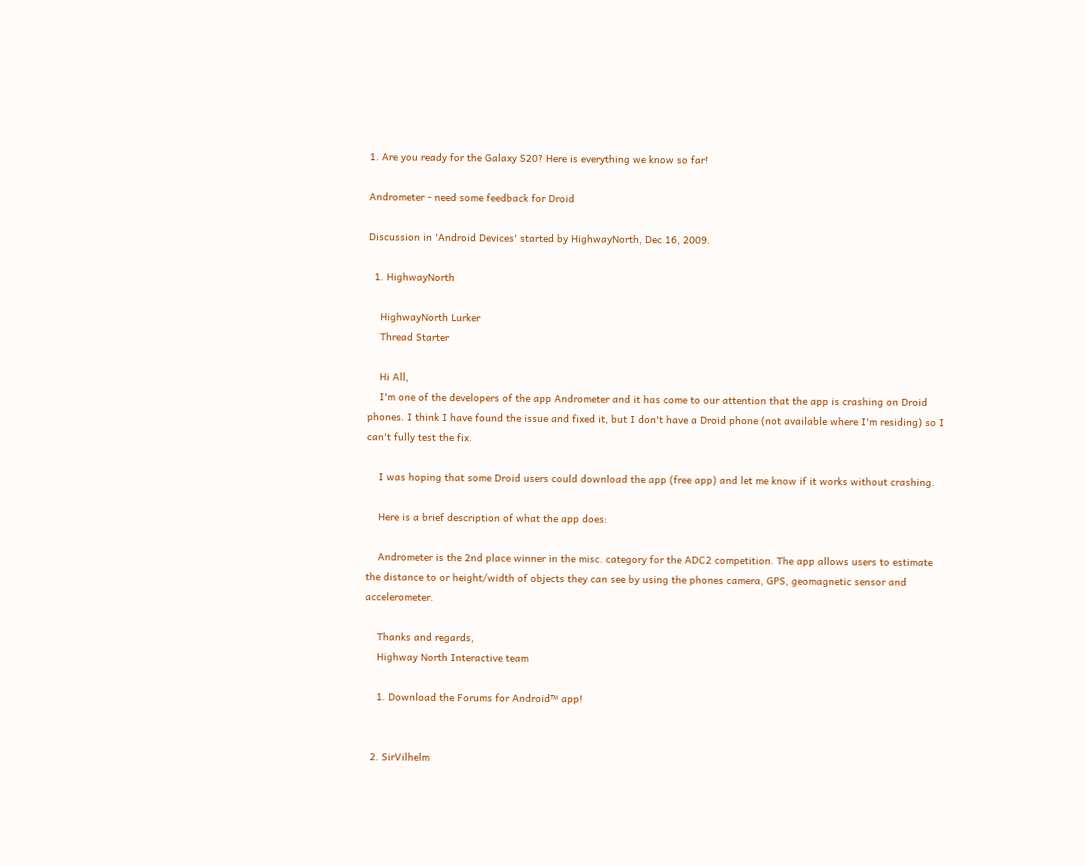1. Are you ready for the Galaxy S20? Here is everything we know so far!

Andrometer - need some feedback for Droid

Discussion in 'Android Devices' started by HighwayNorth, Dec 16, 2009.

  1. HighwayNorth

    HighwayNorth Lurker
    Thread Starter

    Hi All,
    I'm one of the developers of the app Andrometer and it has come to our attention that the app is crashing on Droid phones. I think I have found the issue and fixed it, but I don't have a Droid phone (not available where I'm residing) so I can't fully test the fix.

    I was hoping that some Droid users could download the app (free app) and let me know if it works without crashing.

    Here is a brief description of what the app does:

    Andrometer is the 2nd place winner in the misc. category for the ADC2 competition. The app allows users to estimate the distance to or height/width of objects they can see by using the phones camera, GPS, geomagnetic sensor and accelerometer.

    Thanks and regards,
    Highway North Interactive team

    1. Download the Forums for Android™ app!


  2. SirVilhelm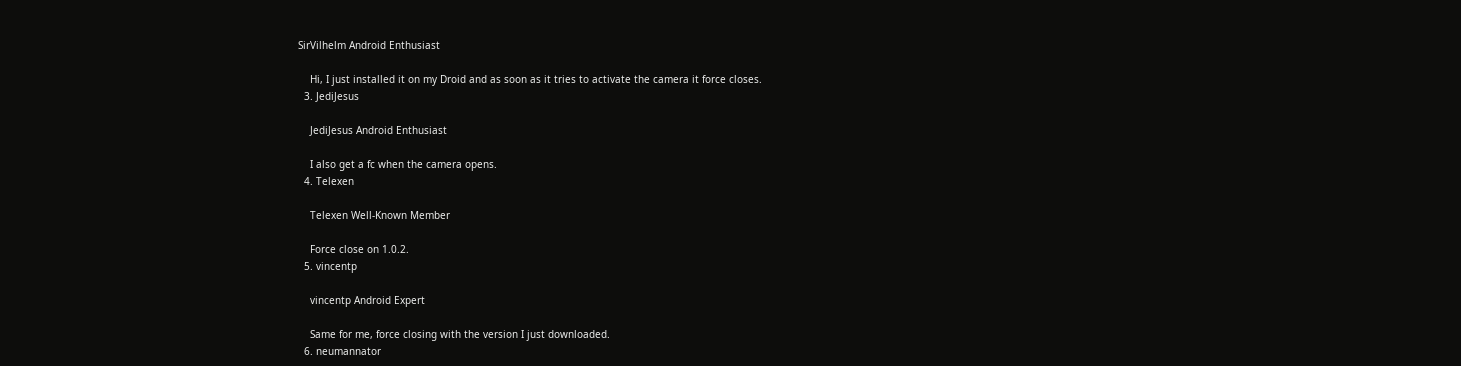SirVilhelm Android Enthusiast

    Hi, I just installed it on my Droid and as soon as it tries to activate the camera it force closes.
  3. JediJesus

    JediJesus Android Enthusiast

    I also get a fc when the camera opens.
  4. Telexen

    Telexen Well-Known Member

    Force close on 1.0.2.
  5. vincentp

    vincentp Android Expert

    Same for me, force closing with the version I just downloaded.
  6. neumannator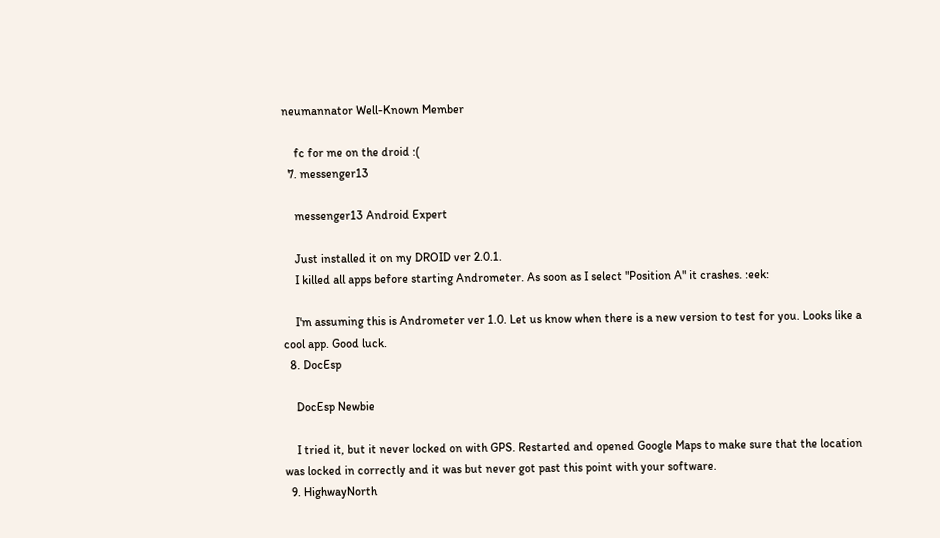neumannator Well-Known Member

    fc for me on the droid :(
  7. messenger13

    messenger13 Android Expert

    Just installed it on my DROID ver 2.0.1.
    I killed all apps before starting Andrometer. As soon as I select "Position A" it crashes. :eek:

    I'm assuming this is Andrometer ver 1.0. Let us know when there is a new version to test for you. Looks like a cool app. Good luck.
  8. DocEsp

    DocEsp Newbie

    I tried it, but it never locked on with GPS. Restarted and opened Google Maps to make sure that the location was locked in correctly and it was but never got past this point with your software.
  9. HighwayNorth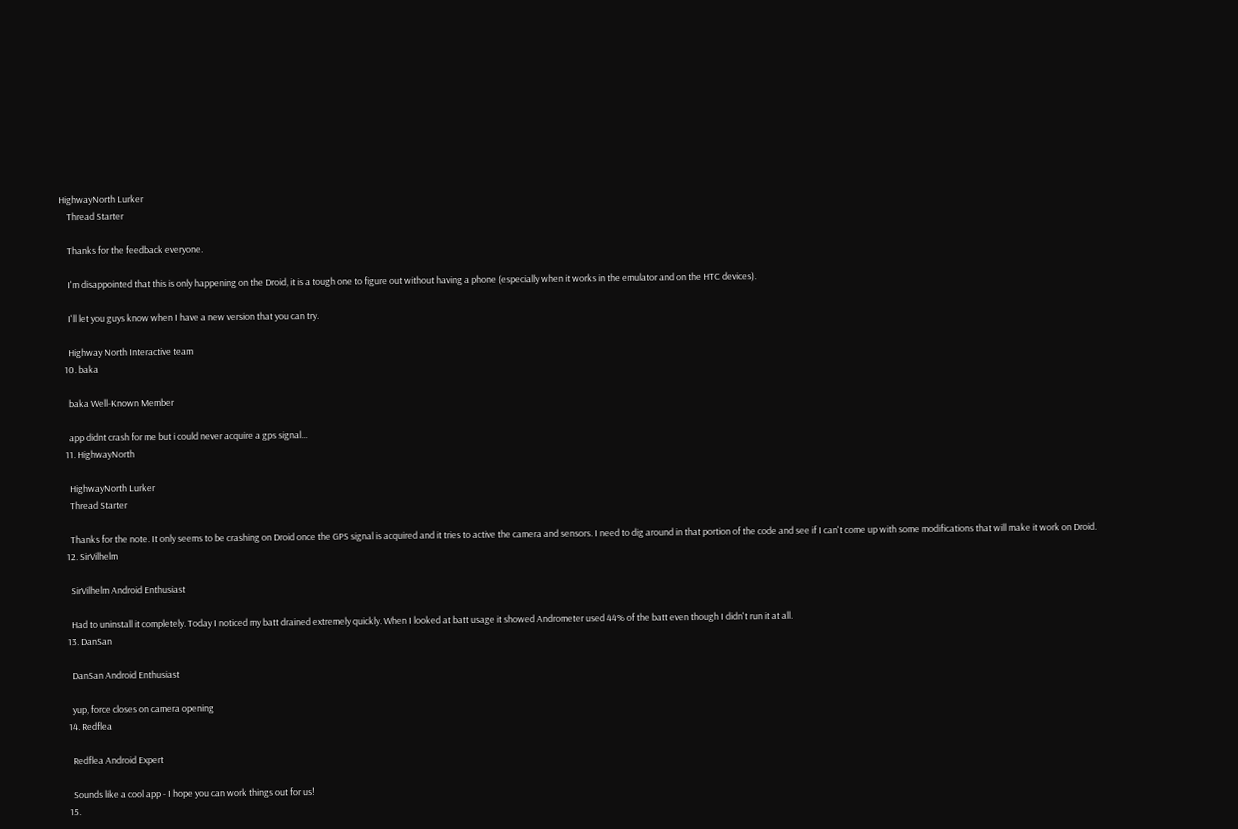HighwayNorth Lurker
    Thread Starter

    Thanks for the feedback everyone.

    I'm disappointed that this is only happening on the Droid, it is a tough one to figure out without having a phone (especially when it works in the emulator and on the HTC devices).

    I'll let you guys know when I have a new version that you can try.

    Highway North Interactive team
  10. baka

    baka Well-Known Member

    app didnt crash for me but i could never acquire a gps signal...
  11. HighwayNorth

    HighwayNorth Lurker
    Thread Starter

    Thanks for the note. It only seems to be crashing on Droid once the GPS signal is acquired and it tries to active the camera and sensors. I need to dig around in that portion of the code and see if I can't come up with some modifications that will make it work on Droid.
  12. SirVilhelm

    SirVilhelm Android Enthusiast

    Had to uninstall it completely. Today I noticed my batt drained extremely quickly. When I looked at batt usage it showed Andrometer used 44% of the batt even though I didn't run it at all.
  13. DanSan

    DanSan Android Enthusiast

    yup, force closes on camera opening
  14. Redflea

    Redflea Android Expert

    Sounds like a cool app - I hope you can work things out for us!
  15.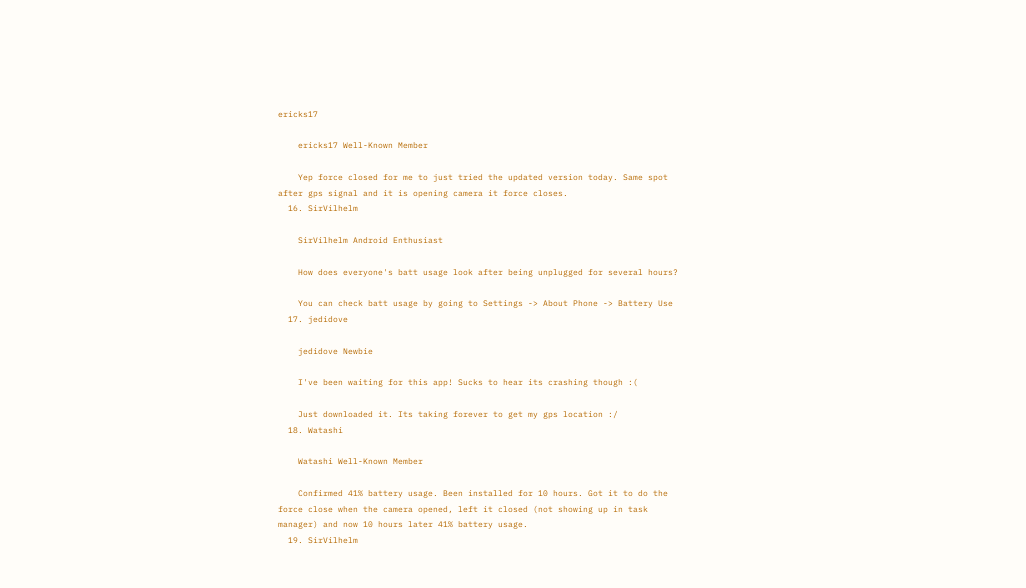ericks17

    ericks17 Well-Known Member

    Yep force closed for me to just tried the updated version today. Same spot after gps signal and it is opening camera it force closes.
  16. SirVilhelm

    SirVilhelm Android Enthusiast

    How does everyone's batt usage look after being unplugged for several hours?

    You can check batt usage by going to Settings -> About Phone -> Battery Use
  17. jedidove

    jedidove Newbie

    I've been waiting for this app! Sucks to hear its crashing though :(

    Just downloaded it. Its taking forever to get my gps location :/
  18. Watashi

    Watashi Well-Known Member

    Confirmed 41% battery usage. Been installed for 10 hours. Got it to do the force close when the camera opened, left it closed (not showing up in task manager) and now 10 hours later 41% battery usage.
  19. SirVilhelm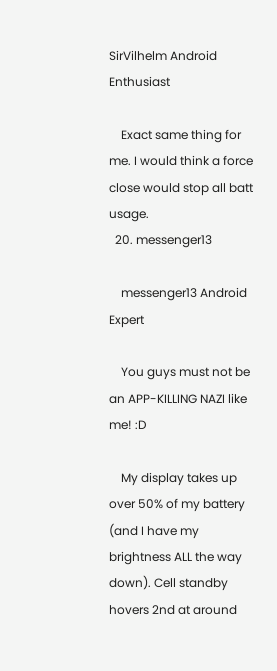SirVilhelm Android Enthusiast

    Exact same thing for me. I would think a force close would stop all batt usage.
  20. messenger13

    messenger13 Android Expert

    You guys must not be an APP-KILLING NAZI like me! :D

    My display takes up over 50% of my battery (and I have my brightness ALL the way down). Cell standby hovers 2nd at around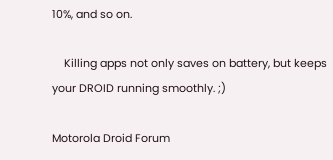10%, and so on.

    Killing apps not only saves on battery, but keeps your DROID running smoothly. ;)

Motorola Droid Forum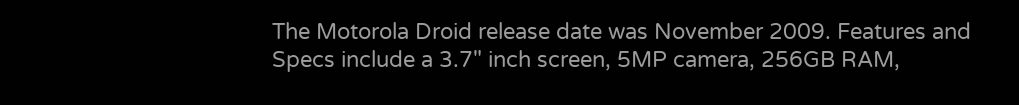The Motorola Droid release date was November 2009. Features and Specs include a 3.7" inch screen, 5MP camera, 256GB RAM,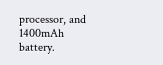processor, and 1400mAh battery.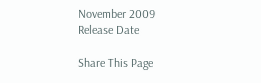November 2009
Release Date

Share This Page